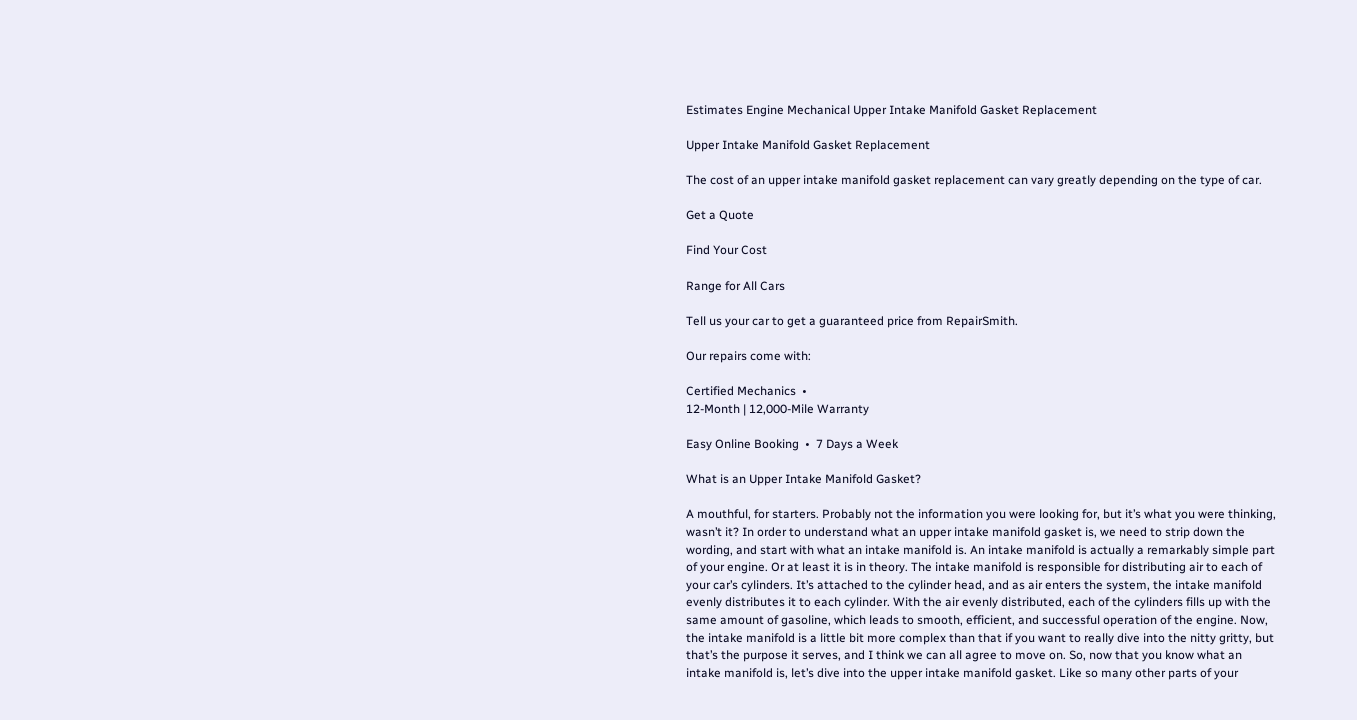Estimates Engine Mechanical Upper Intake Manifold Gasket Replacement

Upper Intake Manifold Gasket Replacement

The cost of an upper intake manifold gasket replacement can vary greatly depending on the type of car.

Get a Quote

Find Your Cost

Range for All Cars

Tell us your car to get a guaranteed price from RepairSmith.

Our repairs come with:

Certified Mechanics  •
12-Month | 12,000-Mile Warranty

Easy Online Booking  •  7 Days a Week

What is an Upper Intake Manifold Gasket?

A mouthful, for starters. Probably not the information you were looking for, but it’s what you were thinking, wasn’t it? In order to understand what an upper intake manifold gasket is, we need to strip down the wording, and start with what an intake manifold is. An intake manifold is actually a remarkably simple part of your engine. Or at least it is in theory. The intake manifold is responsible for distributing air to each of your car’s cylinders. It’s attached to the cylinder head, and as air enters the system, the intake manifold evenly distributes it to each cylinder. With the air evenly distributed, each of the cylinders fills up with the same amount of gasoline, which leads to smooth, efficient, and successful operation of the engine. Now, the intake manifold is a little bit more complex than that if you want to really dive into the nitty gritty, but that’s the purpose it serves, and I think we can all agree to move on. So, now that you know what an intake manifold is, let’s dive into the upper intake manifold gasket. Like so many other parts of your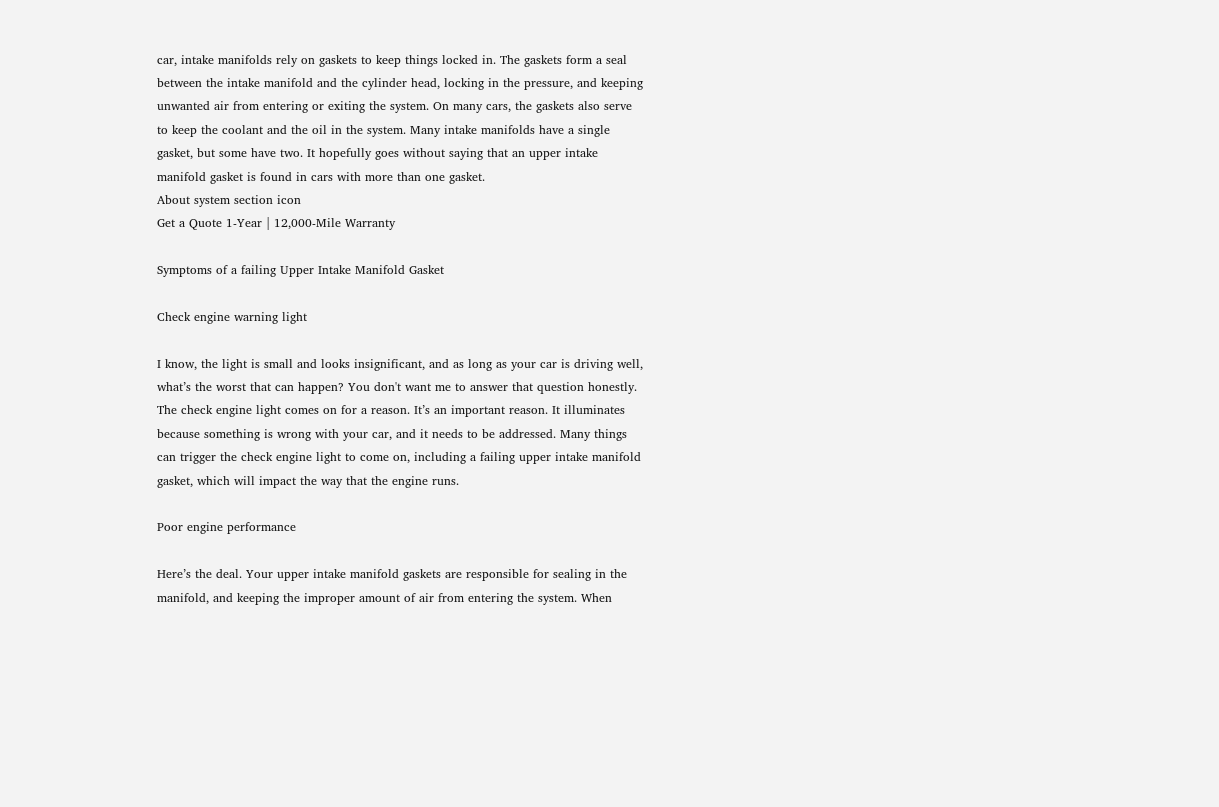car, intake manifolds rely on gaskets to keep things locked in. The gaskets form a seal between the intake manifold and the cylinder head, locking in the pressure, and keeping unwanted air from entering or exiting the system. On many cars, the gaskets also serve to keep the coolant and the oil in the system. Many intake manifolds have a single gasket, but some have two. It hopefully goes without saying that an upper intake manifold gasket is found in cars with more than one gasket.
About system section icon
Get a Quote 1-Year | 12,000-Mile Warranty

Symptoms of a failing Upper Intake Manifold Gasket

Check engine warning light

I know, the light is small and looks insignificant, and as long as your car is driving well, what’s the worst that can happen? You don't want me to answer that question honestly. The check engine light comes on for a reason. It’s an important reason. It illuminates because something is wrong with your car, and it needs to be addressed. Many things can trigger the check engine light to come on, including a failing upper intake manifold gasket, which will impact the way that the engine runs.

Poor engine performance

Here’s the deal. Your upper intake manifold gaskets are responsible for sealing in the manifold, and keeping the improper amount of air from entering the system. When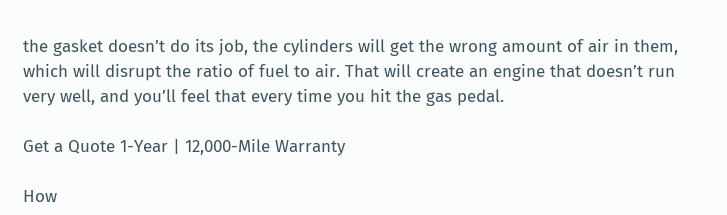the gasket doesn’t do its job, the cylinders will get the wrong amount of air in them, which will disrupt the ratio of fuel to air. That will create an engine that doesn’t run very well, and you’ll feel that every time you hit the gas pedal.

Get a Quote 1-Year | 12,000-Mile Warranty

How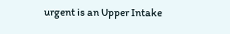urgent is an Upper Intake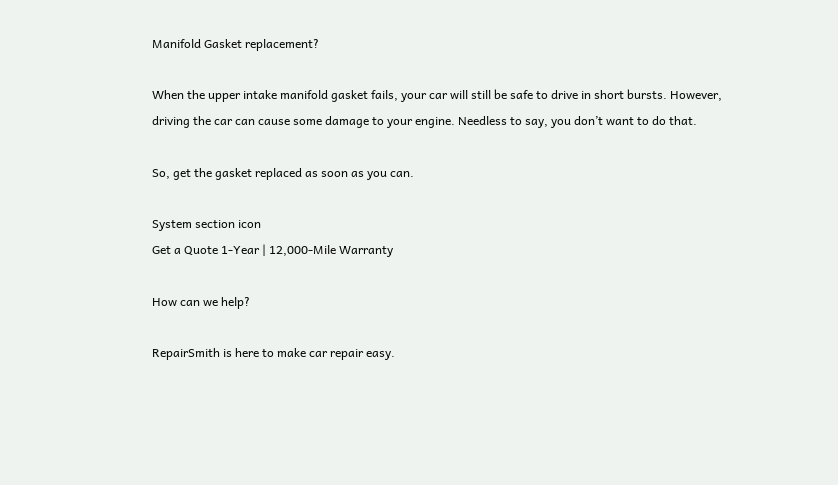Manifold Gasket replacement?

When the upper intake manifold gasket fails, your car will still be safe to drive in short bursts. However, driving the car can cause some damage to your engine. Needless to say, you don’t want to do that.

So, get the gasket replaced as soon as you can.

System section icon
Get a Quote 1-Year | 12,000-Mile Warranty

How can we help?

RepairSmith is here to make car repair easy.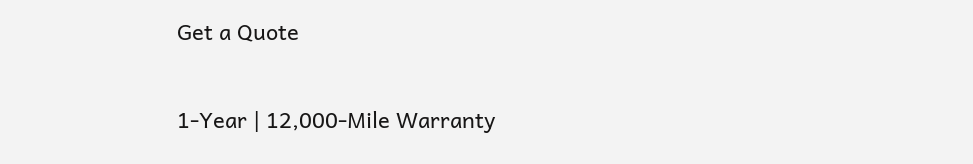Get a Quote

1-Year | 12,000-Mile Warranty